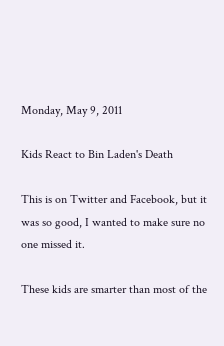Monday, May 9, 2011

Kids React to Bin Laden's Death

This is on Twitter and Facebook, but it was so good, I wanted to make sure no one missed it.

These kids are smarter than most of the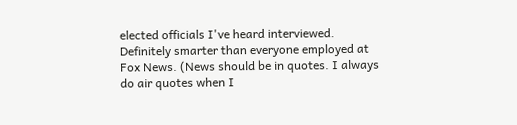elected officials I've heard interviewed. Definitely smarter than everyone employed at Fox News. (News should be in quotes. I always do air quotes when I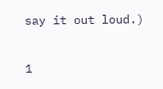say it out loud.)

1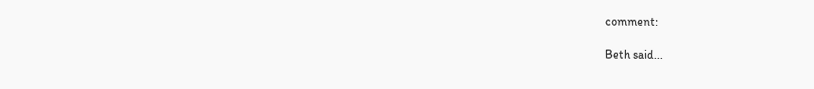comment:

Beth said...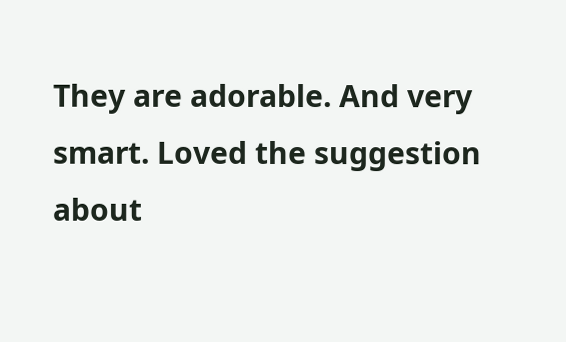They are adorable. And very smart. Loved the suggestion about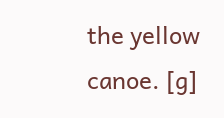the yellow canoe. [g]